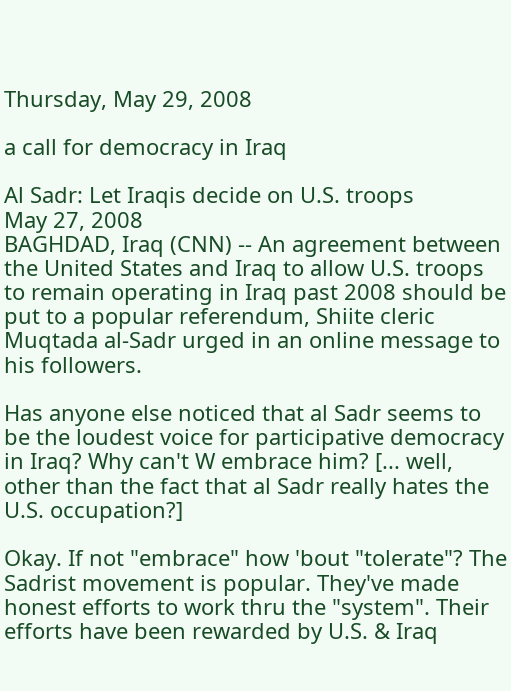Thursday, May 29, 2008

a call for democracy in Iraq

Al Sadr: Let Iraqis decide on U.S. troops
May 27, 2008
BAGHDAD, Iraq (CNN) -- An agreement between the United States and Iraq to allow U.S. troops to remain operating in Iraq past 2008 should be put to a popular referendum, Shiite cleric Muqtada al-Sadr urged in an online message to his followers.

Has anyone else noticed that al Sadr seems to be the loudest voice for participative democracy in Iraq? Why can't W embrace him? [... well, other than the fact that al Sadr really hates the U.S. occupation?]

Okay. If not "embrace" how 'bout "tolerate"? The Sadrist movement is popular. They've made honest efforts to work thru the "system". Their efforts have been rewarded by U.S. & Iraq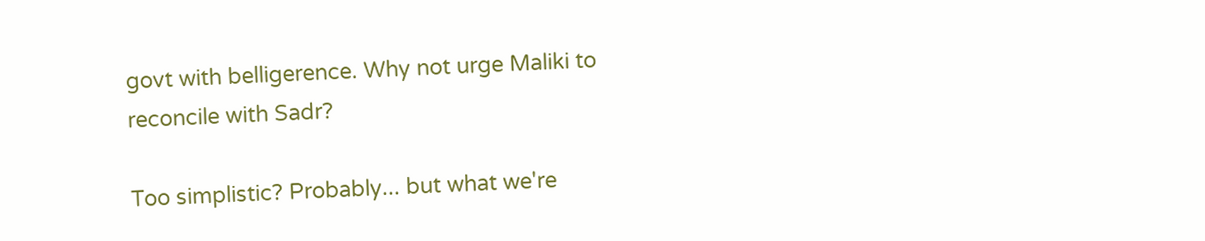govt with belligerence. Why not urge Maliki to reconcile with Sadr?

Too simplistic? Probably... but what we're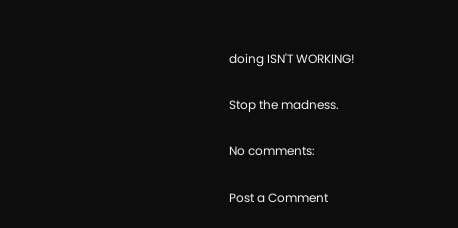doing ISN'T WORKING!

Stop the madness.

No comments:

Post a Comment